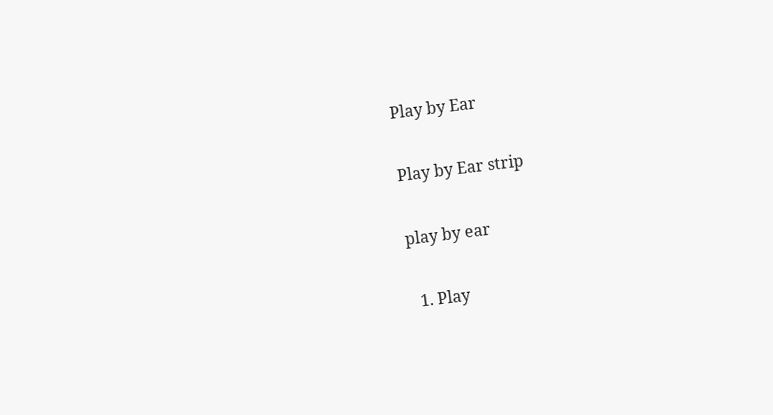Play by Ear

Play by Ear strip

play by ear

  1. Play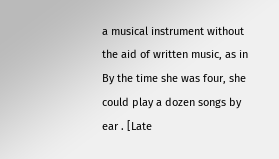a musical instrument without the aid of written music, as in By the time she was four, she could play a dozen songs by ear . [Late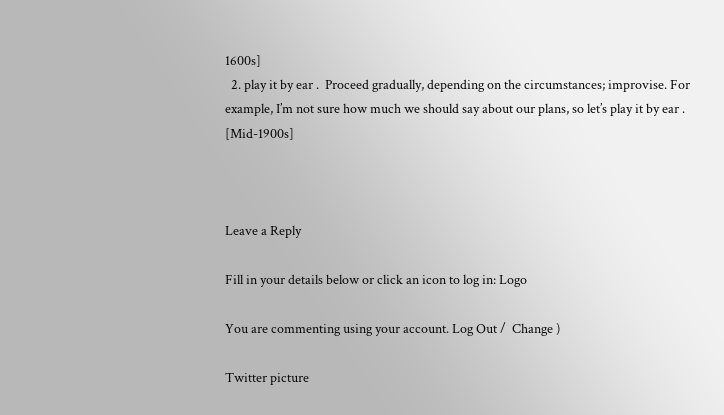1600s]
  2. play it by ear .  Proceed gradually, depending on the circumstances; improvise. For example, I’m not sure how much we should say about our plans, so let’s play it by ear . [Mid-1900s]



Leave a Reply

Fill in your details below or click an icon to log in: Logo

You are commenting using your account. Log Out /  Change )

Twitter picture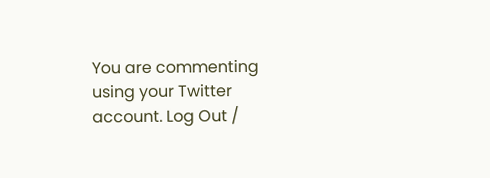You are commenting using your Twitter account. Log Out /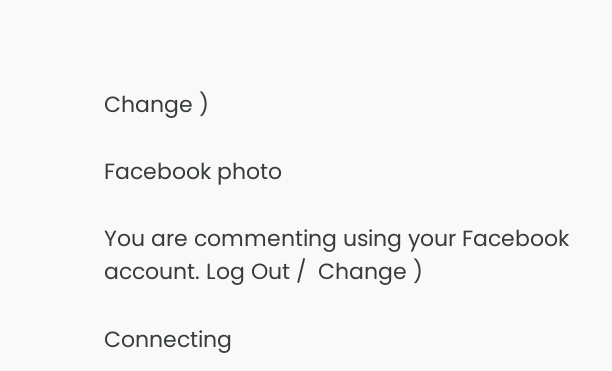Change )

Facebook photo

You are commenting using your Facebook account. Log Out /  Change )

Connecting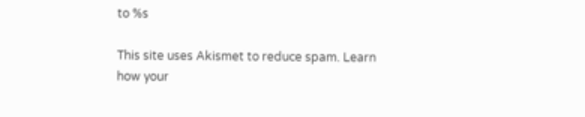to %s

This site uses Akismet to reduce spam. Learn how your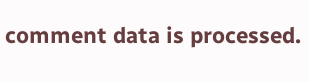comment data is processed.